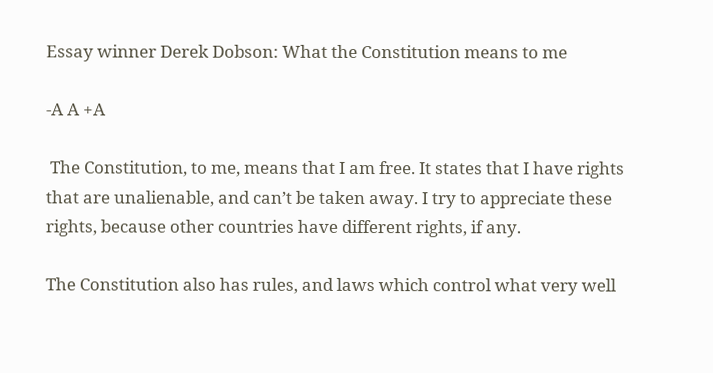Essay winner Derek Dobson: What the Constitution means to me

-A A +A

 The Constitution, to me, means that I am free. It states that I have rights that are unalienable, and can’t be taken away. I try to appreciate these rights, because other countries have different rights, if any.

The Constitution also has rules, and laws which control what very well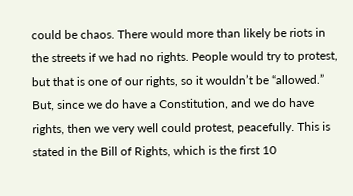could be chaos. There would more than likely be riots in the streets if we had no rights. People would try to protest, but that is one of our rights, so it wouldn’t be “allowed.” But, since we do have a Constitution, and we do have rights, then we very well could protest, peacefully. This is stated in the Bill of Rights, which is the first 10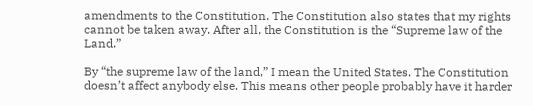amendments to the Constitution. The Constitution also states that my rights cannot be taken away. After all, the Constitution is the “Supreme law of the Land.”

By “the supreme law of the land,” I mean the United States. The Constitution doesn’t affect anybody else. This means other people probably have it harder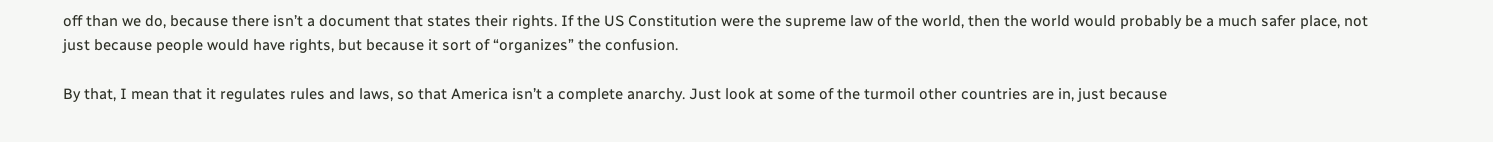off than we do, because there isn’t a document that states their rights. If the US Constitution were the supreme law of the world, then the world would probably be a much safer place, not just because people would have rights, but because it sort of “organizes” the confusion.

By that, I mean that it regulates rules and laws, so that America isn’t a complete anarchy. Just look at some of the turmoil other countries are in, just because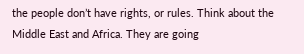the people don’t have rights, or rules. Think about the Middle East and Africa. They are going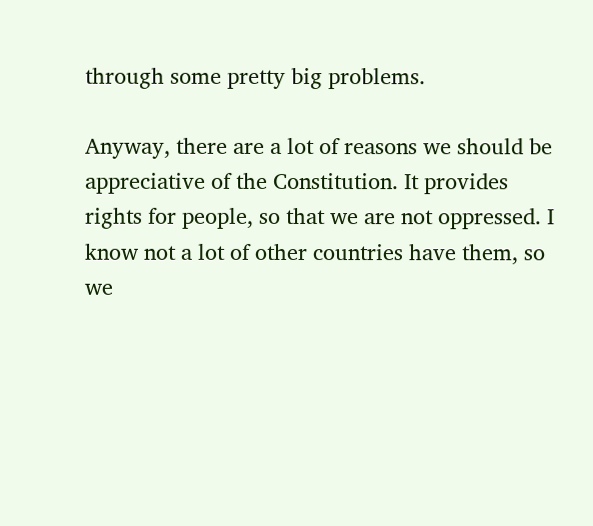through some pretty big problems.

Anyway, there are a lot of reasons we should be appreciative of the Constitution. It provides rights for people, so that we are not oppressed. I know not a lot of other countries have them, so we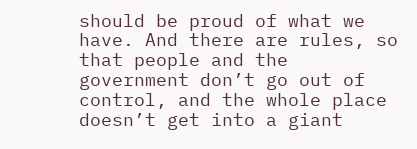should be proud of what we have. And there are rules, so that people and the government don’t go out of control, and the whole place doesn’t get into a giant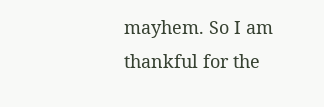mayhem. So I am thankful for the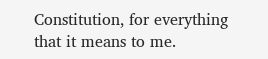Constitution, for everything that it means to me.